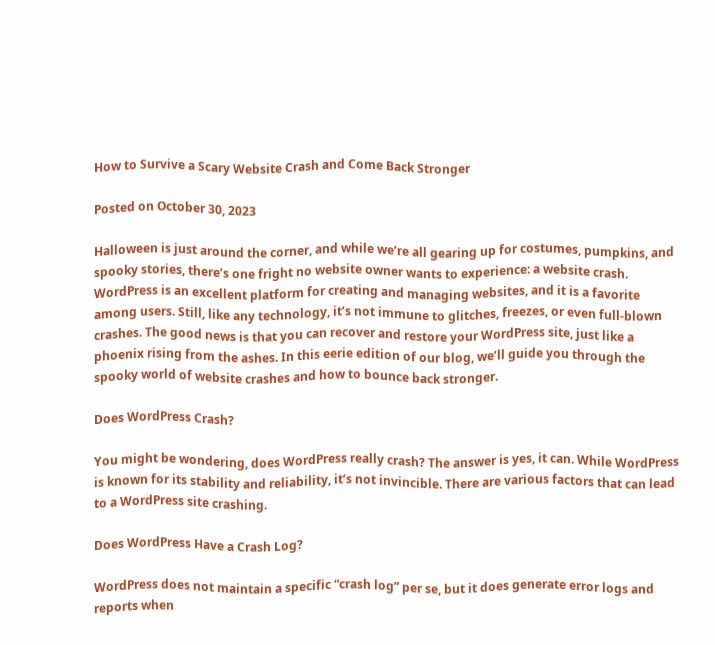How to Survive a Scary Website Crash and Come Back Stronger

Posted on October 30, 2023

Halloween is just around the corner, and while we’re all gearing up for costumes, pumpkins, and spooky stories, there’s one fright no website owner wants to experience: a website crash. WordPress is an excellent platform for creating and managing websites, and it is a favorite among users. Still, like any technology, it’s not immune to glitches, freezes, or even full-blown crashes. The good news is that you can recover and restore your WordPress site, just like a phoenix rising from the ashes. In this eerie edition of our blog, we’ll guide you through the spooky world of website crashes and how to bounce back stronger.

Does WordPress Crash?

You might be wondering, does WordPress really crash? The answer is yes, it can. While WordPress is known for its stability and reliability, it’s not invincible. There are various factors that can lead to a WordPress site crashing.

Does WordPress Have a Crash Log?

WordPress does not maintain a specific “crash log” per se, but it does generate error logs and reports when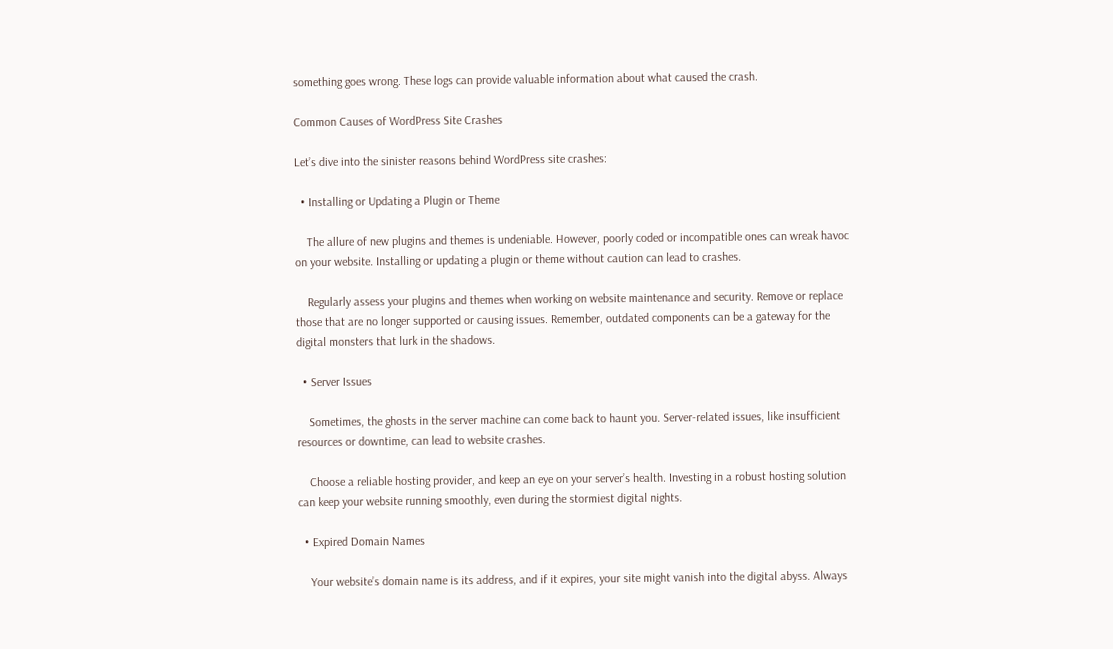something goes wrong. These logs can provide valuable information about what caused the crash.

Common Causes of WordPress Site Crashes

Let’s dive into the sinister reasons behind WordPress site crashes:

  • Installing or Updating a Plugin or Theme

    The allure of new plugins and themes is undeniable. However, poorly coded or incompatible ones can wreak havoc on your website. Installing or updating a plugin or theme without caution can lead to crashes.

    Regularly assess your plugins and themes when working on website maintenance and security. Remove or replace those that are no longer supported or causing issues. Remember, outdated components can be a gateway for the digital monsters that lurk in the shadows.

  • Server Issues

    Sometimes, the ghosts in the server machine can come back to haunt you. Server-related issues, like insufficient resources or downtime, can lead to website crashes.

    Choose a reliable hosting provider, and keep an eye on your server’s health. Investing in a robust hosting solution can keep your website running smoothly, even during the stormiest digital nights.

  • Expired Domain Names

    Your website’s domain name is its address, and if it expires, your site might vanish into the digital abyss. Always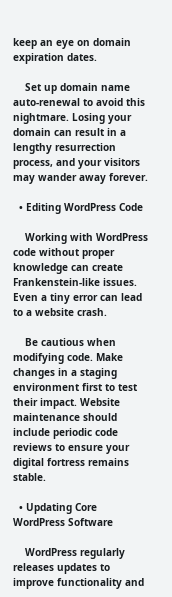keep an eye on domain expiration dates.

    Set up domain name auto-renewal to avoid this nightmare. Losing your domain can result in a lengthy resurrection process, and your visitors may wander away forever.

  • Editing WordPress Code

    Working with WordPress code without proper knowledge can create Frankenstein-like issues. Even a tiny error can lead to a website crash.

    Be cautious when modifying code. Make changes in a staging environment first to test their impact. Website maintenance should include periodic code reviews to ensure your digital fortress remains stable.

  • Updating Core WordPress Software

    WordPress regularly releases updates to improve functionality and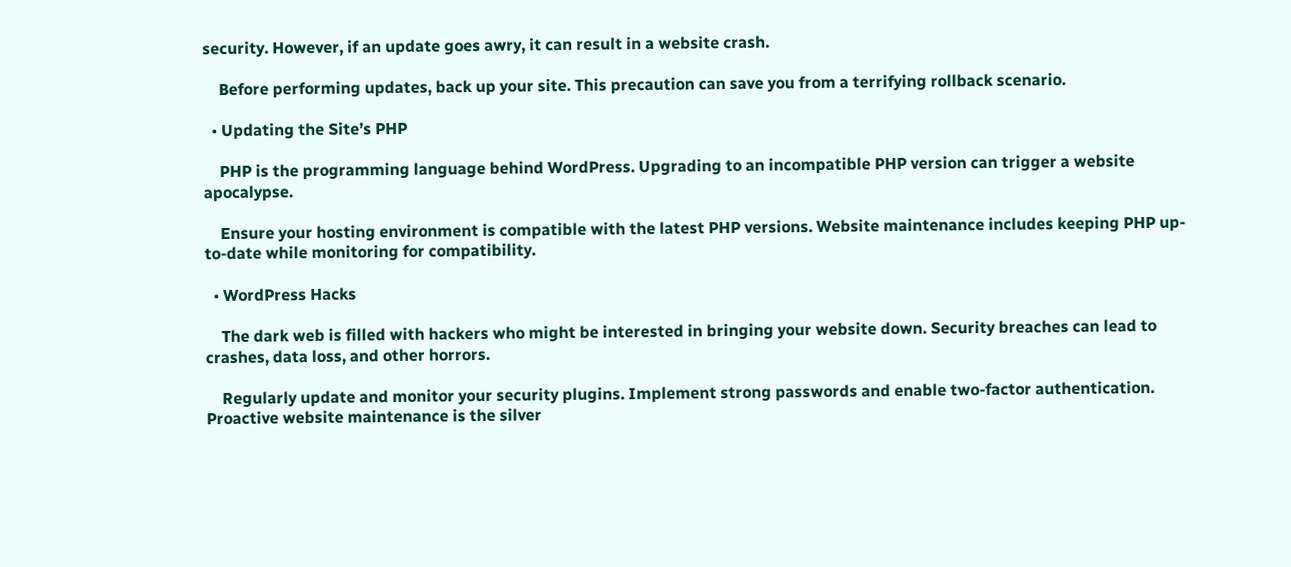security. However, if an update goes awry, it can result in a website crash.

    Before performing updates, back up your site. This precaution can save you from a terrifying rollback scenario.

  • Updating the Site’s PHP

    PHP is the programming language behind WordPress. Upgrading to an incompatible PHP version can trigger a website apocalypse.

    Ensure your hosting environment is compatible with the latest PHP versions. Website maintenance includes keeping PHP up-to-date while monitoring for compatibility.

  • WordPress Hacks

    The dark web is filled with hackers who might be interested in bringing your website down. Security breaches can lead to crashes, data loss, and other horrors.

    Regularly update and monitor your security plugins. Implement strong passwords and enable two-factor authentication. Proactive website maintenance is the silver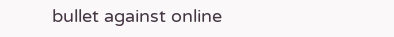bullet against online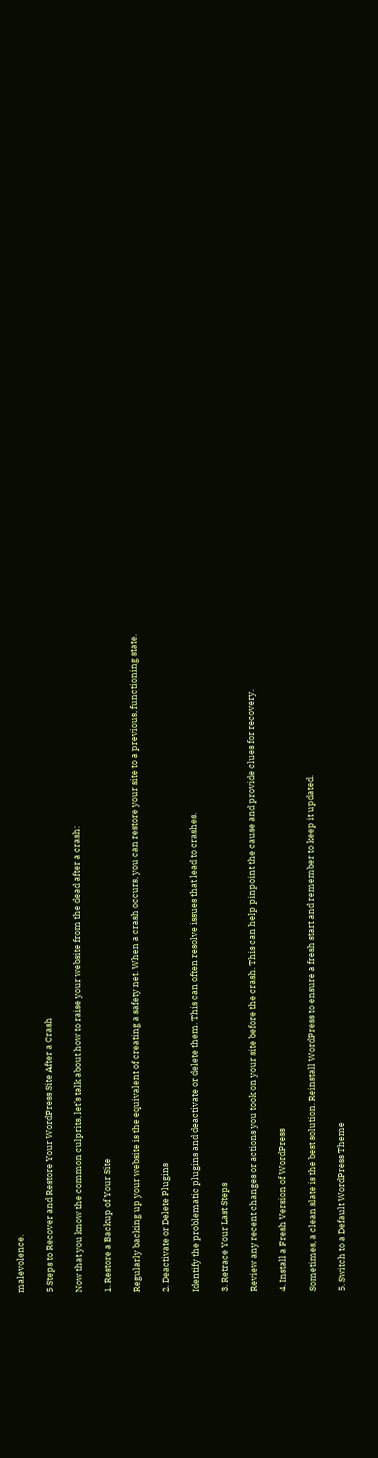malevolence.

5 Steps to Recover and Restore Your WordPress Site After a Crash

Now that you know the common culprits, let’s talk about how to raise your website from the dead after a crash:

1. Restore a Backup of Your Site

Regularly backing up your website is the equivalent of creating a safety net. When a crash occurs, you can restore your site to a previous, functioning state.

2. Deactivate or Delete Plugins

Identify the problematic plugins and deactivate or delete them. This can often resolve issues that lead to crashes.

3. Retrace Your Last Steps

Review any recent changes or actions you took on your site before the crash. This can help pinpoint the cause and provide clues for recovery.

4. Install a Fresh Version of WordPress

Sometimes, a clean slate is the best solution. Reinstall WordPress to ensure a fresh start and remember to keep it updated.

5. Switch to a Default WordPress Theme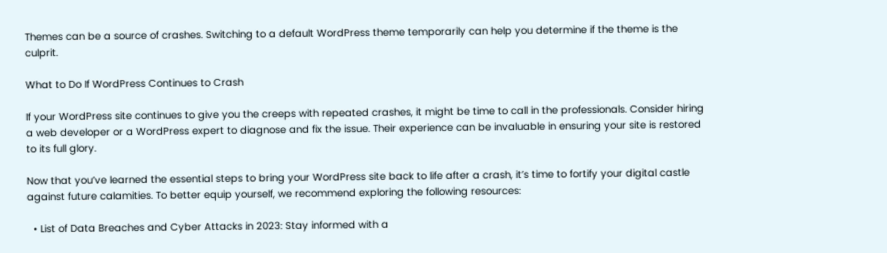Themes can be a source of crashes. Switching to a default WordPress theme temporarily can help you determine if the theme is the culprit.

What to Do If WordPress Continues to Crash

If your WordPress site continues to give you the creeps with repeated crashes, it might be time to call in the professionals. Consider hiring a web developer or a WordPress expert to diagnose and fix the issue. Their experience can be invaluable in ensuring your site is restored to its full glory.

Now that you’ve learned the essential steps to bring your WordPress site back to life after a crash, it’s time to fortify your digital castle against future calamities. To better equip yourself, we recommend exploring the following resources:

  • List of Data Breaches and Cyber Attacks in 2023: Stay informed with a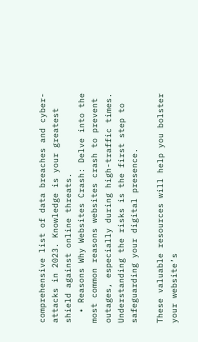comprehensive list of data breaches and cyber-attacks in 2023. Knowledge is your greatest shield against online threats.
  • Reasons Why Websites Crash: Delve into the most common reasons websites crash to prevent outages, especially during high-traffic times. Understanding the risks is the first step to safeguarding your digital presence.

These valuable resources will help you bolster your website’s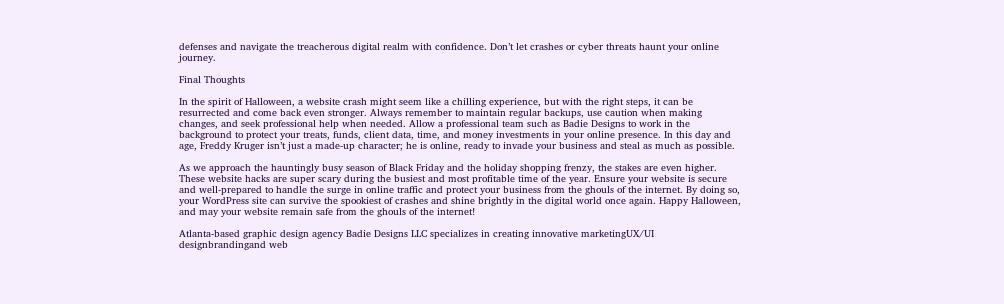defenses and navigate the treacherous digital realm with confidence. Don’t let crashes or cyber threats haunt your online journey.

Final Thoughts

In the spirit of Halloween, a website crash might seem like a chilling experience, but with the right steps, it can be resurrected and come back even stronger. Always remember to maintain regular backups, use caution when making changes, and seek professional help when needed. Allow a professional team such as Badie Designs to work in the background to protect your treats, funds, client data, time, and money investments in your online presence. In this day and age, Freddy Kruger isn’t just a made-up character; he is online, ready to invade your business and steal as much as possible.

As we approach the hauntingly busy season of Black Friday and the holiday shopping frenzy, the stakes are even higher. These website hacks are super scary during the busiest and most profitable time of the year. Ensure your website is secure and well-prepared to handle the surge in online traffic and protect your business from the ghouls of the internet. By doing so, your WordPress site can survive the spookiest of crashes and shine brightly in the digital world once again. Happy Halloween, and may your website remain safe from the ghouls of the internet!

Atlanta-based graphic design agency Badie Designs LLC specializes in creating innovative marketingUX/UI designbrandingand web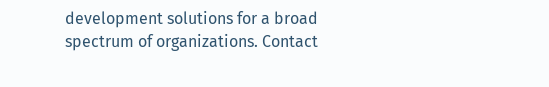development solutions for a broad spectrum of organizations. Contact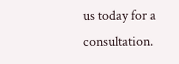us today for a consultation.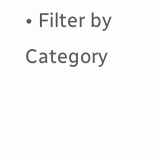• Filter by Category